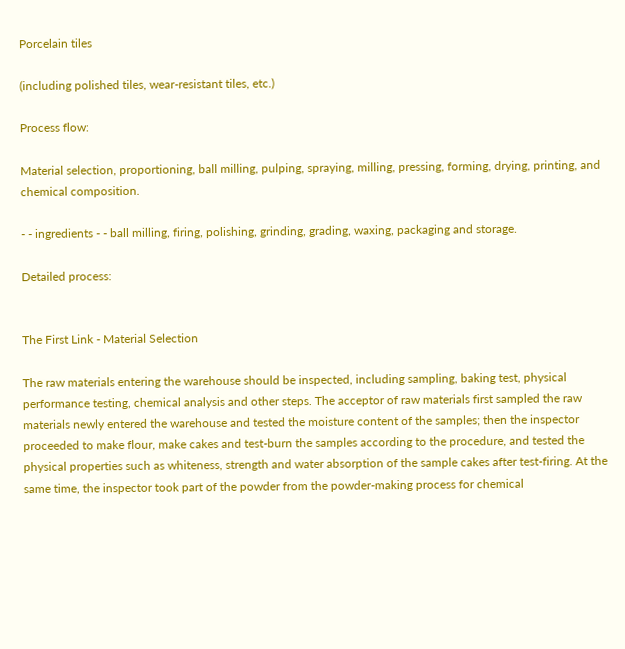Porcelain tiles

(including polished tiles, wear-resistant tiles, etc.)

Process flow:

Material selection, proportioning, ball milling, pulping, spraying, milling, pressing, forming, drying, printing, and chemical composition.

- - ingredients - - ball milling, firing, polishing, grinding, grading, waxing, packaging and storage.

Detailed process:


The First Link - Material Selection

The raw materials entering the warehouse should be inspected, including sampling, baking test, physical performance testing, chemical analysis and other steps. The acceptor of raw materials first sampled the raw materials newly entered the warehouse and tested the moisture content of the samples; then the inspector proceeded to make flour, make cakes and test-burn the samples according to the procedure, and tested the physical properties such as whiteness, strength and water absorption of the sample cakes after test-firing. At the same time, the inspector took part of the powder from the powder-making process for chemical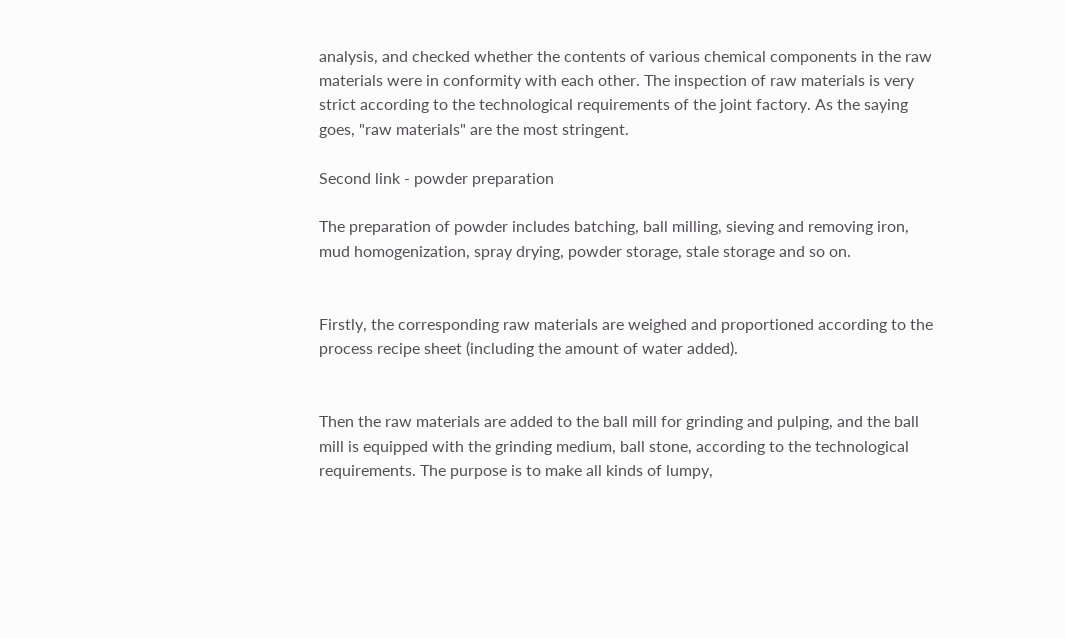analysis, and checked whether the contents of various chemical components in the raw materials were in conformity with each other. The inspection of raw materials is very strict according to the technological requirements of the joint factory. As the saying goes, "raw materials" are the most stringent.

Second link - powder preparation

The preparation of powder includes batching, ball milling, sieving and removing iron, mud homogenization, spray drying, powder storage, stale storage and so on.


Firstly, the corresponding raw materials are weighed and proportioned according to the process recipe sheet (including the amount of water added).


Then the raw materials are added to the ball mill for grinding and pulping, and the ball mill is equipped with the grinding medium, ball stone, according to the technological requirements. The purpose is to make all kinds of lumpy,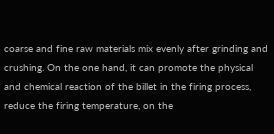coarse and fine raw materials mix evenly after grinding and crushing. On the one hand, it can promote the physical and chemical reaction of the billet in the firing process, reduce the firing temperature, on the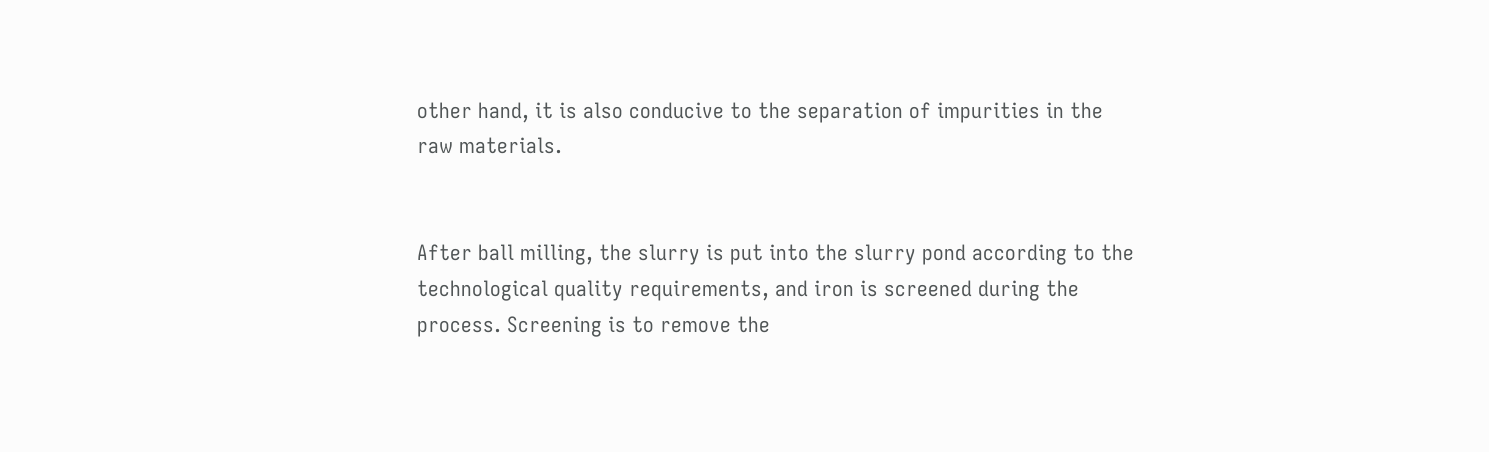other hand, it is also conducive to the separation of impurities in the raw materials.


After ball milling, the slurry is put into the slurry pond according to the technological quality requirements, and iron is screened during the process. Screening is to remove the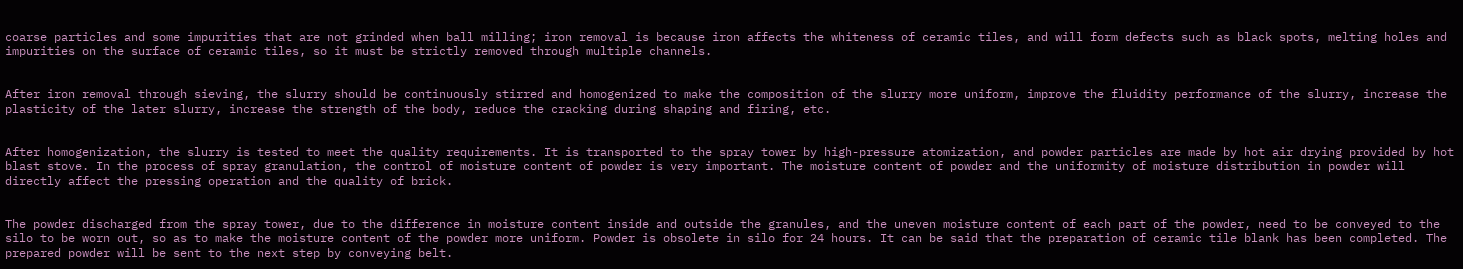coarse particles and some impurities that are not grinded when ball milling; iron removal is because iron affects the whiteness of ceramic tiles, and will form defects such as black spots, melting holes and impurities on the surface of ceramic tiles, so it must be strictly removed through multiple channels.


After iron removal through sieving, the slurry should be continuously stirred and homogenized to make the composition of the slurry more uniform, improve the fluidity performance of the slurry, increase the plasticity of the later slurry, increase the strength of the body, reduce the cracking during shaping and firing, etc.


After homogenization, the slurry is tested to meet the quality requirements. It is transported to the spray tower by high-pressure atomization, and powder particles are made by hot air drying provided by hot blast stove. In the process of spray granulation, the control of moisture content of powder is very important. The moisture content of powder and the uniformity of moisture distribution in powder will directly affect the pressing operation and the quality of brick.


The powder discharged from the spray tower, due to the difference in moisture content inside and outside the granules, and the uneven moisture content of each part of the powder, need to be conveyed to the silo to be worn out, so as to make the moisture content of the powder more uniform. Powder is obsolete in silo for 24 hours. It can be said that the preparation of ceramic tile blank has been completed. The prepared powder will be sent to the next step by conveying belt.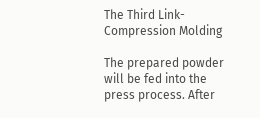The Third Link-Compression Molding

The prepared powder will be fed into the press process. After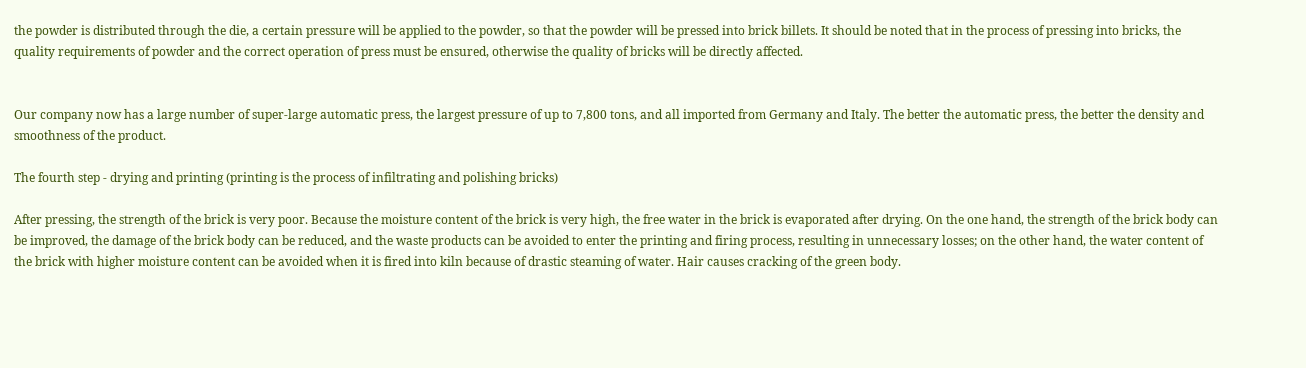the powder is distributed through the die, a certain pressure will be applied to the powder, so that the powder will be pressed into brick billets. It should be noted that in the process of pressing into bricks, the quality requirements of powder and the correct operation of press must be ensured, otherwise the quality of bricks will be directly affected.


Our company now has a large number of super-large automatic press, the largest pressure of up to 7,800 tons, and all imported from Germany and Italy. The better the automatic press, the better the density and smoothness of the product.

The fourth step - drying and printing (printing is the process of infiltrating and polishing bricks)

After pressing, the strength of the brick is very poor. Because the moisture content of the brick is very high, the free water in the brick is evaporated after drying. On the one hand, the strength of the brick body can be improved, the damage of the brick body can be reduced, and the waste products can be avoided to enter the printing and firing process, resulting in unnecessary losses; on the other hand, the water content of the brick with higher moisture content can be avoided when it is fired into kiln because of drastic steaming of water. Hair causes cracking of the green body.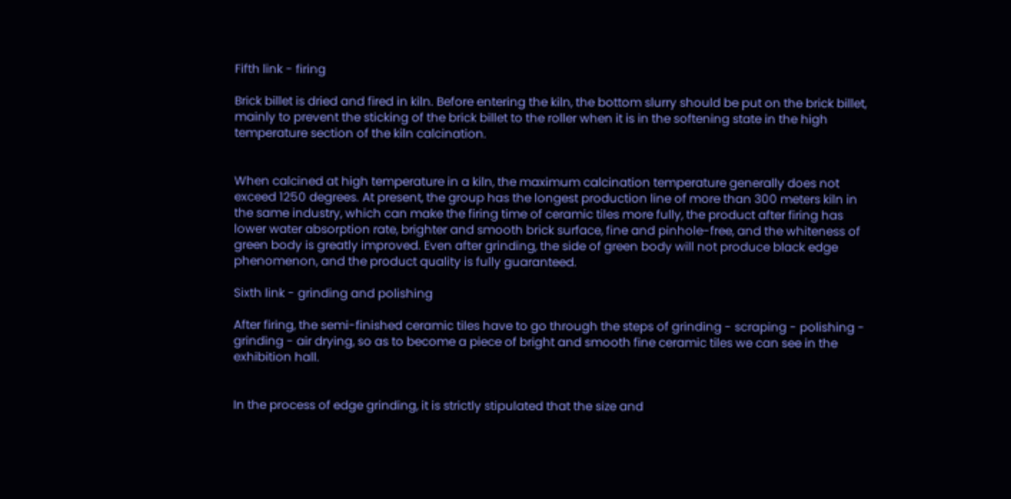Fifth link - firing

Brick billet is dried and fired in kiln. Before entering the kiln, the bottom slurry should be put on the brick billet, mainly to prevent the sticking of the brick billet to the roller when it is in the softening state in the high temperature section of the kiln calcination.


When calcined at high temperature in a kiln, the maximum calcination temperature generally does not exceed 1250 degrees. At present, the group has the longest production line of more than 300 meters kiln in the same industry, which can make the firing time of ceramic tiles more fully, the product after firing has lower water absorption rate, brighter and smooth brick surface, fine and pinhole-free, and the whiteness of green body is greatly improved. Even after grinding, the side of green body will not produce black edge phenomenon, and the product quality is fully guaranteed.

Sixth link - grinding and polishing

After firing, the semi-finished ceramic tiles have to go through the steps of grinding - scraping - polishing - grinding - air drying, so as to become a piece of bright and smooth fine ceramic tiles we can see in the exhibition hall.


In the process of edge grinding, it is strictly stipulated that the size and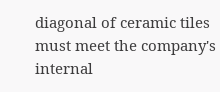diagonal of ceramic tiles must meet the company's internal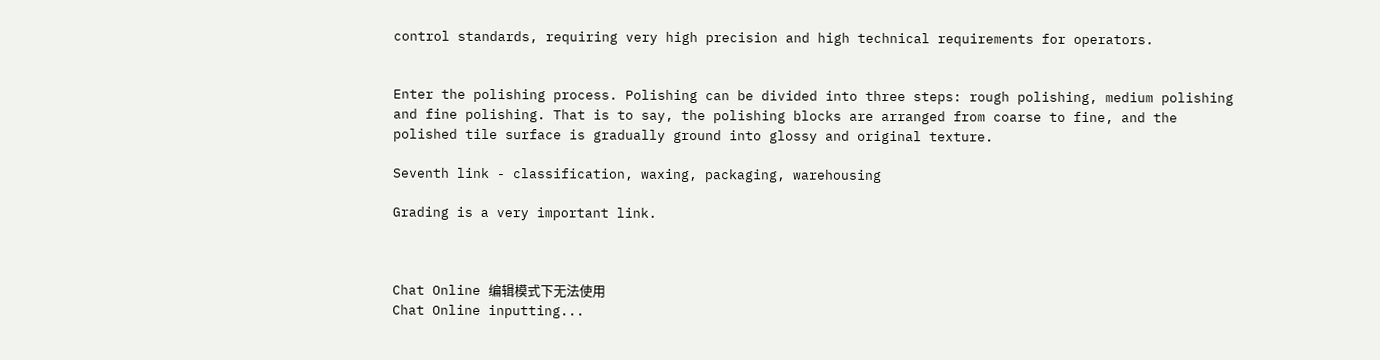control standards, requiring very high precision and high technical requirements for operators.


Enter the polishing process. Polishing can be divided into three steps: rough polishing, medium polishing and fine polishing. That is to say, the polishing blocks are arranged from coarse to fine, and the polished tile surface is gradually ground into glossy and original texture.

Seventh link - classification, waxing, packaging, warehousing

Grading is a very important link.



Chat Online 编辑模式下无法使用
Chat Online inputting...